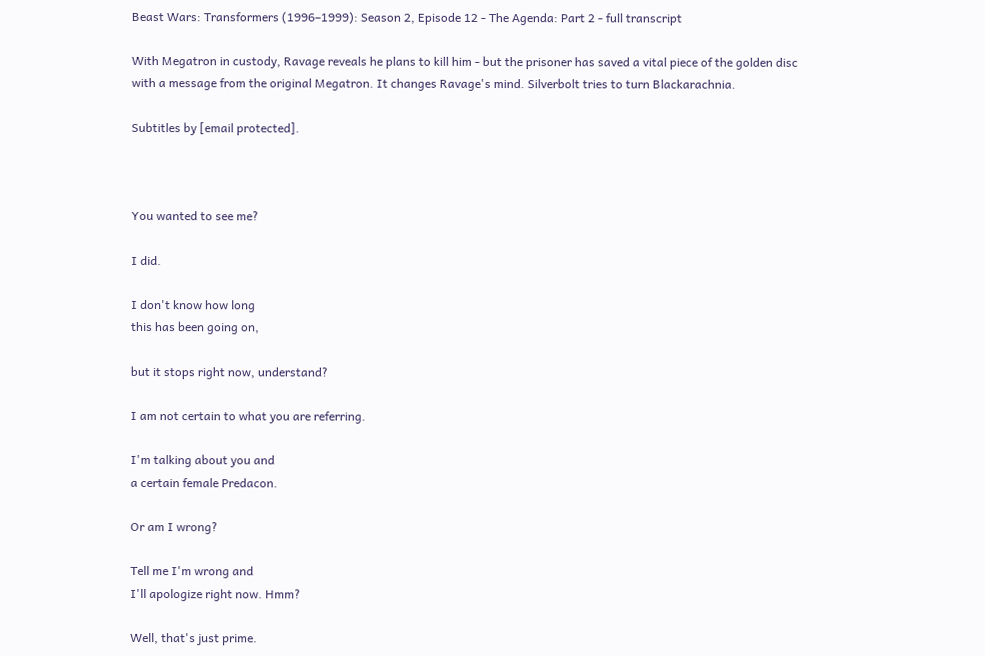Beast Wars: Transformers (1996–1999): Season 2, Episode 12 - The Agenda: Part 2 - full transcript

With Megatron in custody, Ravage reveals he plans to kill him - but the prisoner has saved a vital piece of the golden disc with a message from the original Megatron. It changes Ravage's mind. Silverbolt tries to turn Blackarachnia.

Subtitles by [email protected].



You wanted to see me?

I did.

I don't know how long
this has been going on,

but it stops right now, understand?

I am not certain to what you are referring.

I'm talking about you and
a certain female Predacon.

Or am I wrong?

Tell me I'm wrong and
I'll apologize right now. Hmm?

Well, that's just prime.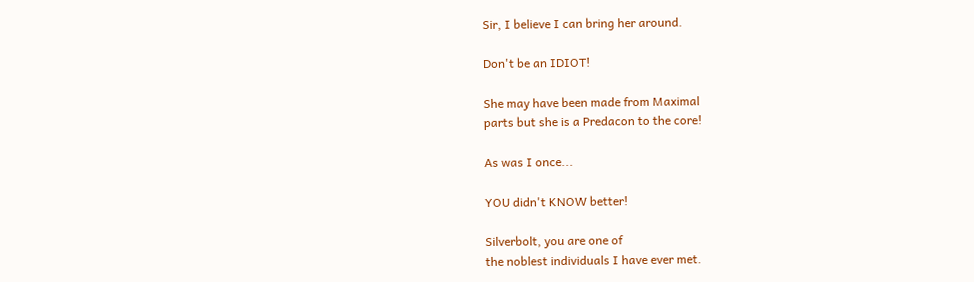Sir, I believe I can bring her around.

Don't be an IDIOT!

She may have been made from Maximal
parts but she is a Predacon to the core!

As was I once...

YOU didn't KNOW better!

Silverbolt, you are one of
the noblest individuals I have ever met.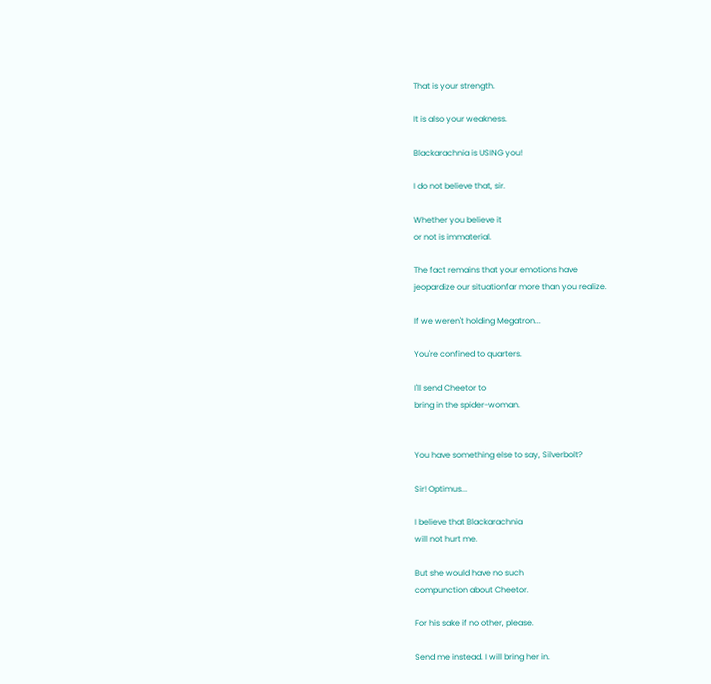That is your strength.

It is also your weakness.

Blackarachnia is USING you!

I do not believe that, sir.

Whether you believe it
or not is immaterial.

The fact remains that your emotions have
jeopardize our situationfar more than you realize.

If we weren't holding Megatron...

You're confined to quarters.

I'll send Cheetor to
bring in the spider-woman.


You have something else to say, Silverbolt?

Sir! Optimus...

I believe that Blackarachnia
will not hurt me.

But she would have no such
compunction about Cheetor.

For his sake if no other, please.

Send me instead. I will bring her in.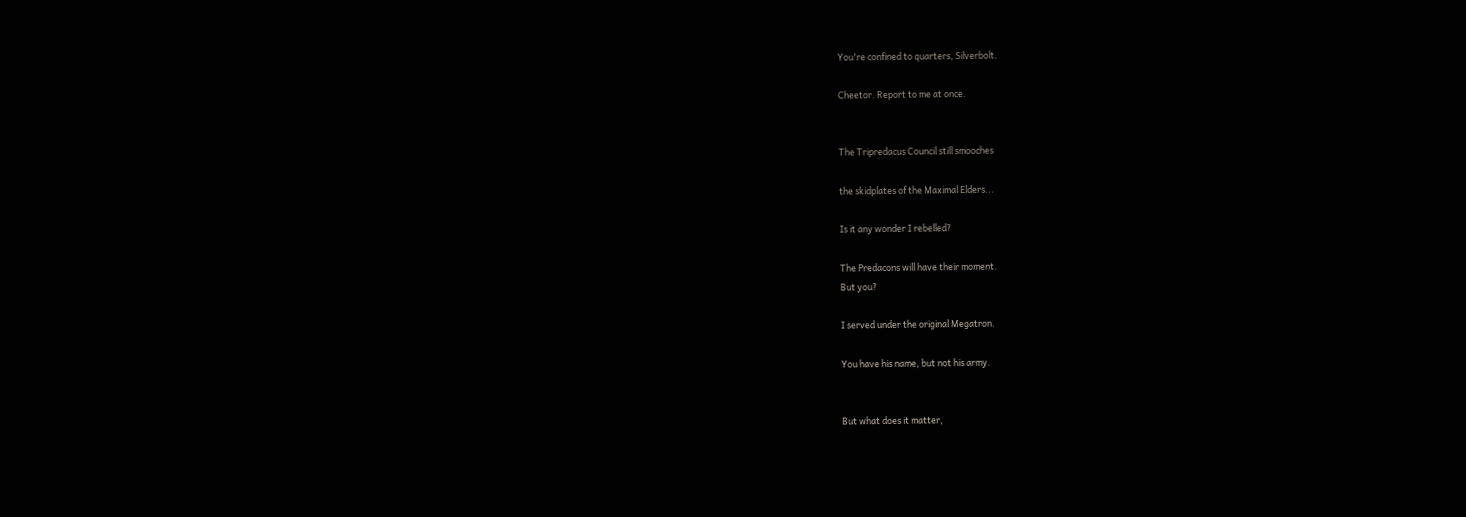You're confined to quarters, Silverbolt.

Cheetor. Report to me at once.


The Tripredacus Council still smooches

the skidplates of the Maximal Elders...

Is it any wonder I rebelled?

The Predacons will have their moment.
But you?

I served under the original Megatron.

You have his name, but not his army.


But what does it matter,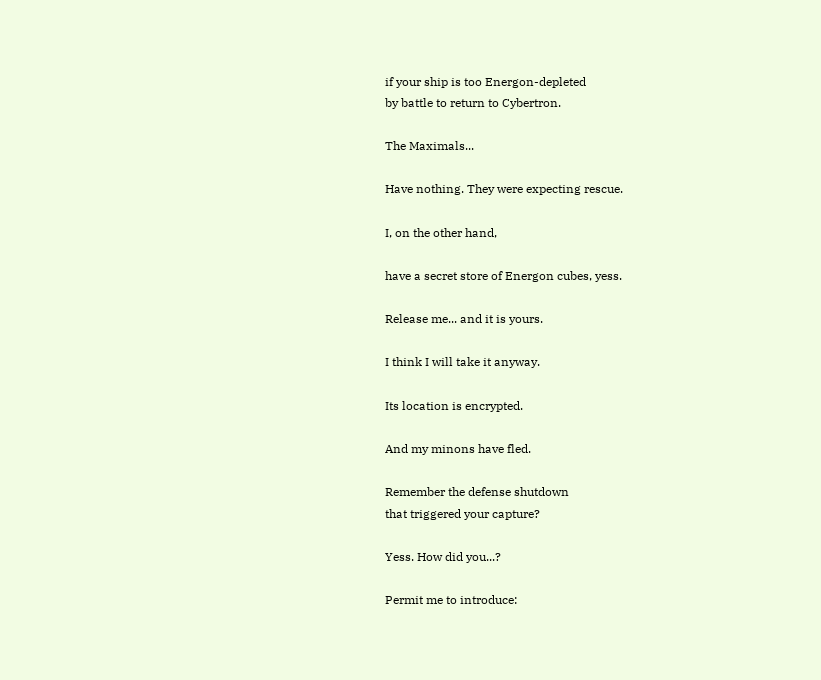if your ship is too Energon-depleted
by battle to return to Cybertron.

The Maximals...

Have nothing. They were expecting rescue.

I, on the other hand,

have a secret store of Energon cubes, yess.

Release me... and it is yours.

I think I will take it anyway.

Its location is encrypted.

And my minons have fled.

Remember the defense shutdown
that triggered your capture?

Yess. How did you...?

Permit me to introduce: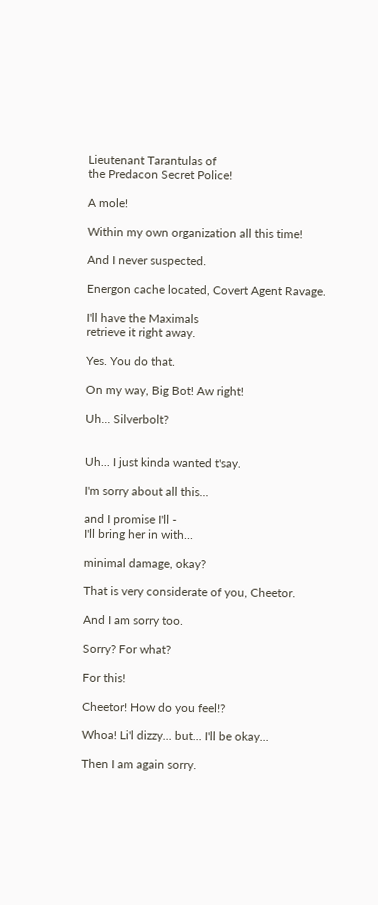Lieutenant Tarantulas of
the Predacon Secret Police!

A mole!

Within my own organization all this time!

And I never suspected.

Energon cache located, Covert Agent Ravage.

I'll have the Maximals
retrieve it right away.

Yes. You do that.

On my way, Big Bot! Aw right!

Uh... Silverbolt?


Uh... I just kinda wanted t'say.

I'm sorry about all this...

and I promise I'll -
I'll bring her in with...

minimal damage, okay?

That is very considerate of you, Cheetor.

And I am sorry too.

Sorry? For what?

For this!

Cheetor! How do you feel!?

Whoa! Li'l dizzy... but... I'll be okay...

Then I am again sorry.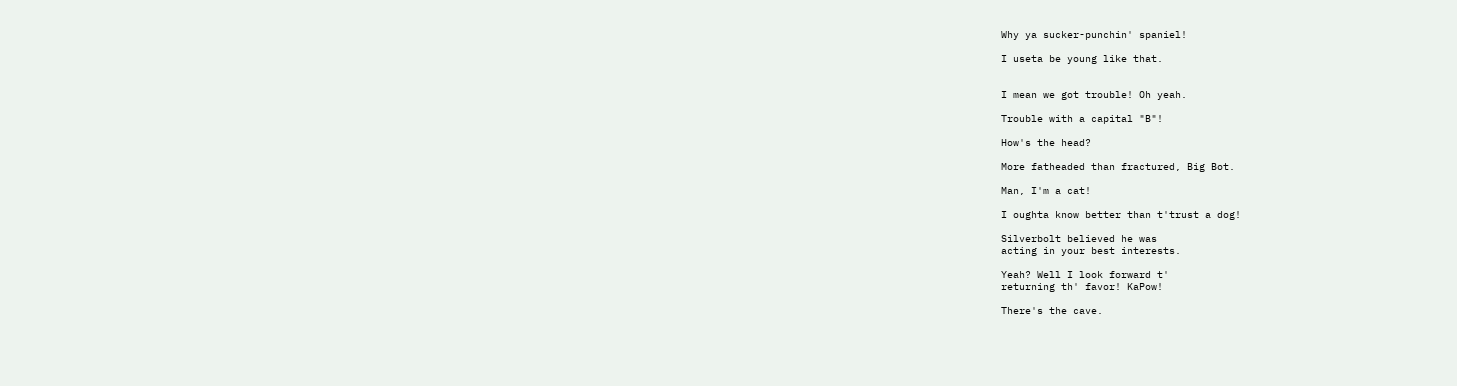Why ya sucker-punchin' spaniel!

I useta be young like that.


I mean we got trouble! Oh yeah.

Trouble with a capital "B"!

How's the head?

More fatheaded than fractured, Big Bot.

Man, I'm a cat!

I oughta know better than t'trust a dog!

Silverbolt believed he was
acting in your best interests.

Yeah? Well I look forward t'
returning th' favor! KaPow!

There's the cave.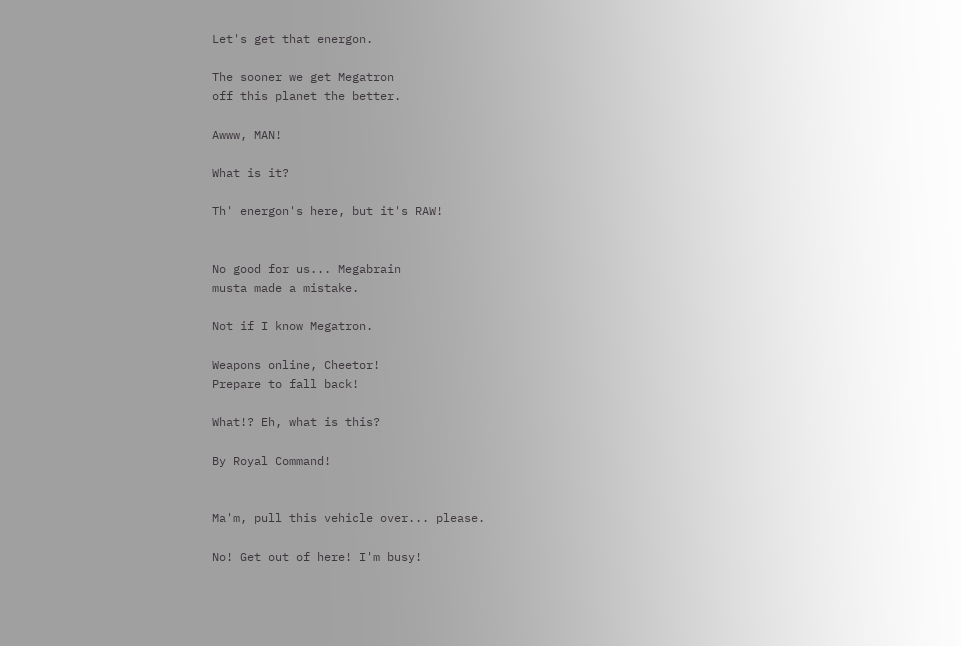Let's get that energon.

The sooner we get Megatron
off this planet the better.

Awww, MAN!

What is it?

Th' energon's here, but it's RAW!


No good for us... Megabrain
musta made a mistake.

Not if I know Megatron.

Weapons online, Cheetor!
Prepare to fall back!

What!? Eh, what is this?

By Royal Command!


Ma'm, pull this vehicle over... please.

No! Get out of here! I'm busy!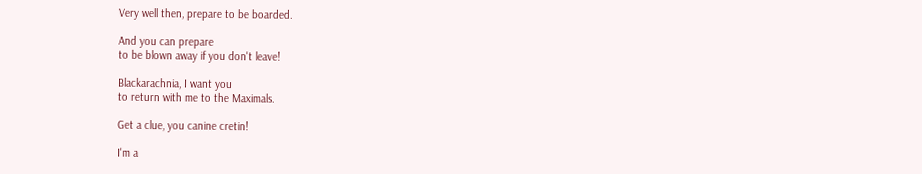Very well then, prepare to be boarded.

And you can prepare
to be blown away if you don't leave!

Blackarachnia, I want you
to return with me to the Maximals.

Get a clue, you canine cretin!

I'm a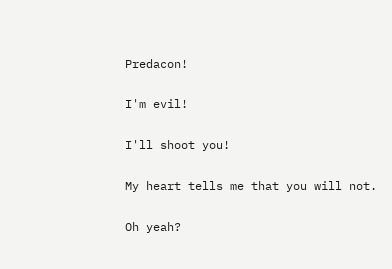Predacon!

I'm evil!

I'll shoot you!

My heart tells me that you will not.

Oh yeah?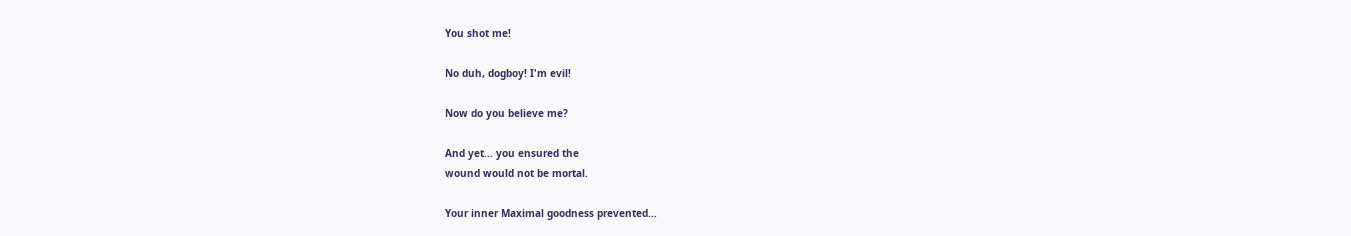You shot me!

No duh, dogboy! I'm evil!

Now do you believe me?

And yet... you ensured the
wound would not be mortal.

Your inner Maximal goodness prevented...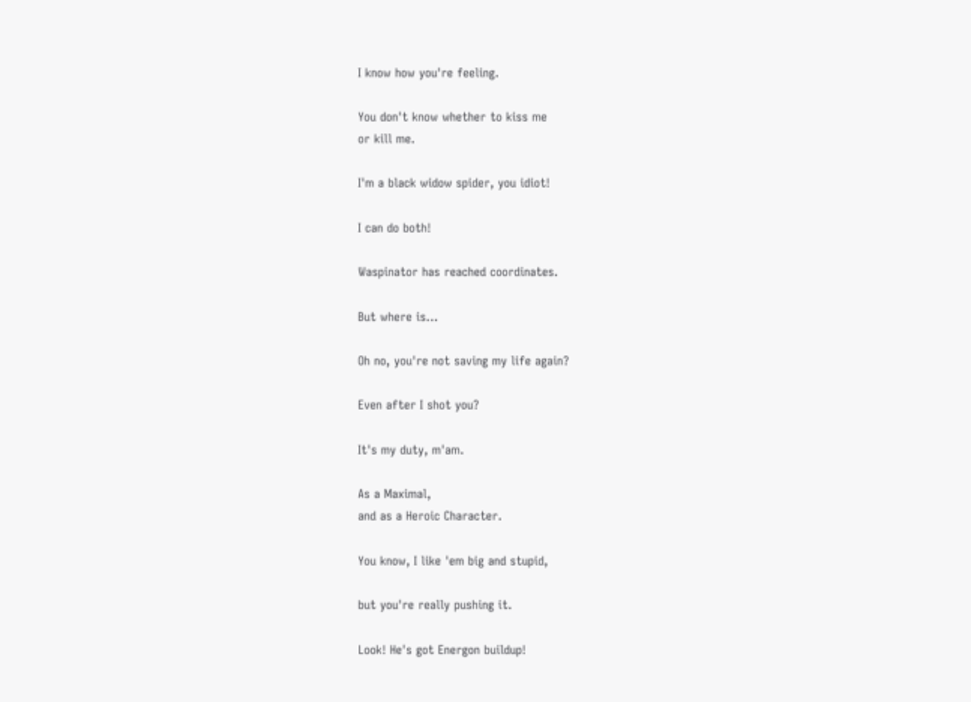I know how you're feeling.

You don't know whether to kiss me
or kill me.

I'm a black widow spider, you idiot!

I can do both!

Waspinator has reached coordinates.

But where is...

Oh no, you're not saving my life again?

Even after I shot you?

It's my duty, m'am.

As a Maximal,
and as a Heroic Character.

You know, I like 'em big and stupid,

but you're really pushing it.

Look! He's got Energon buildup!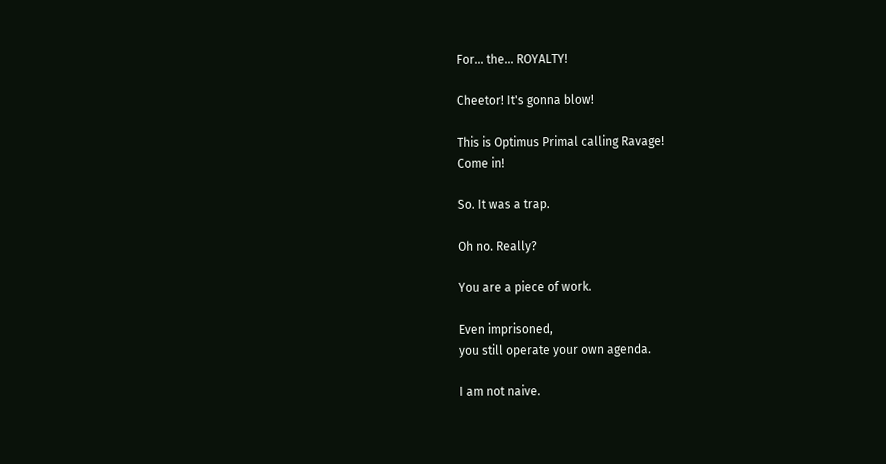For... the... ROYALTY!

Cheetor! It's gonna blow!

This is Optimus Primal calling Ravage!
Come in!

So. It was a trap.

Oh no. Really?

You are a piece of work.

Even imprisoned,
you still operate your own agenda.

I am not naive.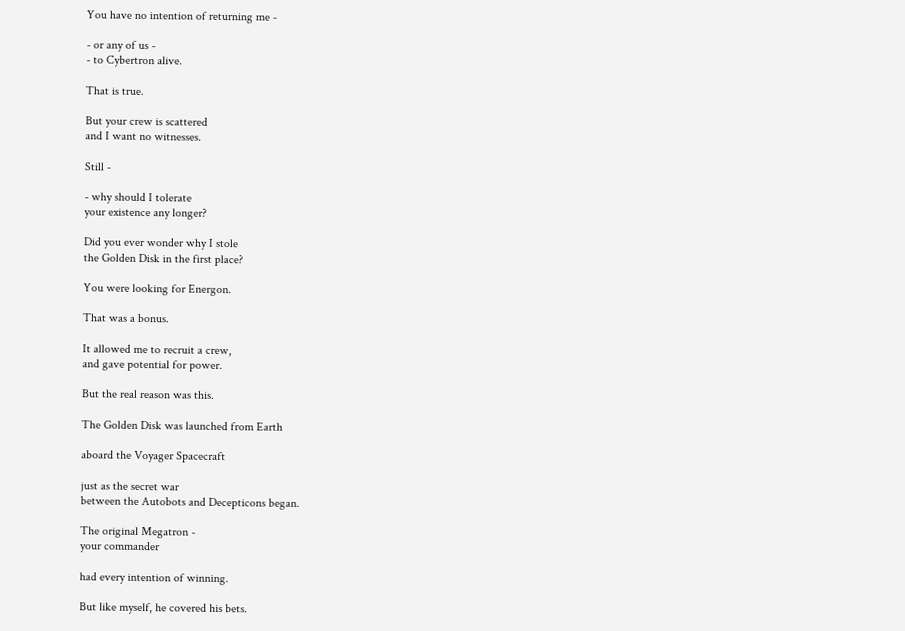You have no intention of returning me -

- or any of us -
- to Cybertron alive.

That is true.

But your crew is scattered
and I want no witnesses.

Still -

- why should I tolerate
your existence any longer?

Did you ever wonder why I stole
the Golden Disk in the first place?

You were looking for Energon.

That was a bonus.

It allowed me to recruit a crew,
and gave potential for power.

But the real reason was this.

The Golden Disk was launched from Earth

aboard the Voyager Spacecraft

just as the secret war
between the Autobots and Decepticons began.

The original Megatron -
your commander

had every intention of winning.

But like myself, he covered his bets.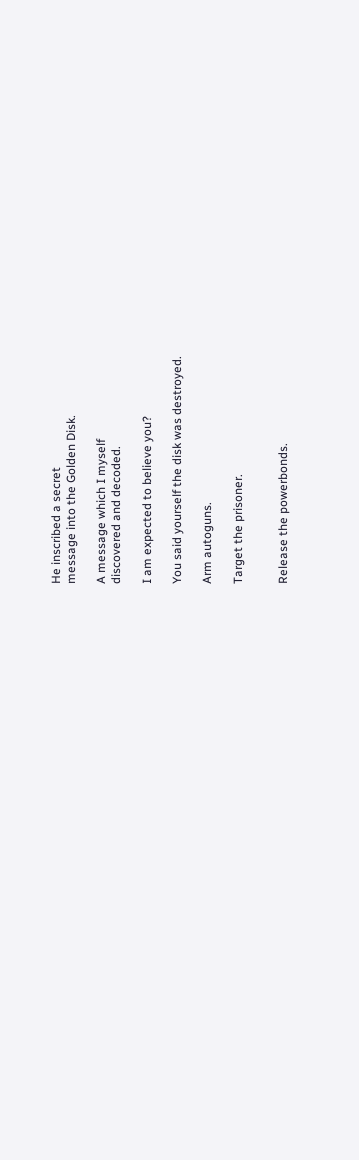He inscribed a secret
message into the Golden Disk.

A message which I myself
discovered and decoded.

I am expected to believe you?

You said yourself the disk was destroyed.

Arm autoguns.

Target the prisoner.


Release the powerbonds.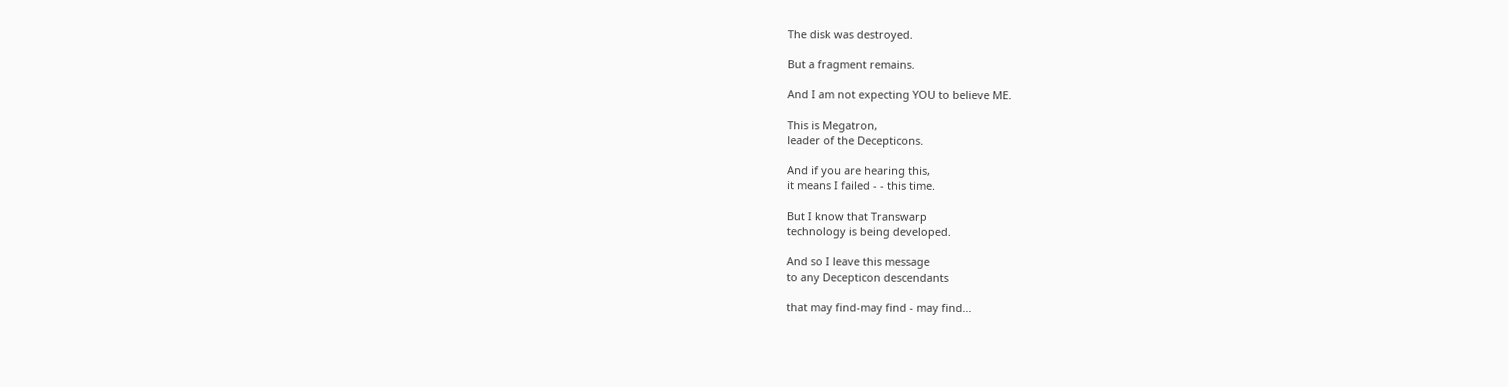The disk was destroyed.

But a fragment remains.

And I am not expecting YOU to believe ME.

This is Megatron,
leader of the Decepticons.

And if you are hearing this,
it means I failed - - this time.

But I know that Transwarp
technology is being developed.

And so I leave this message
to any Decepticon descendants

that may find-may find - may find...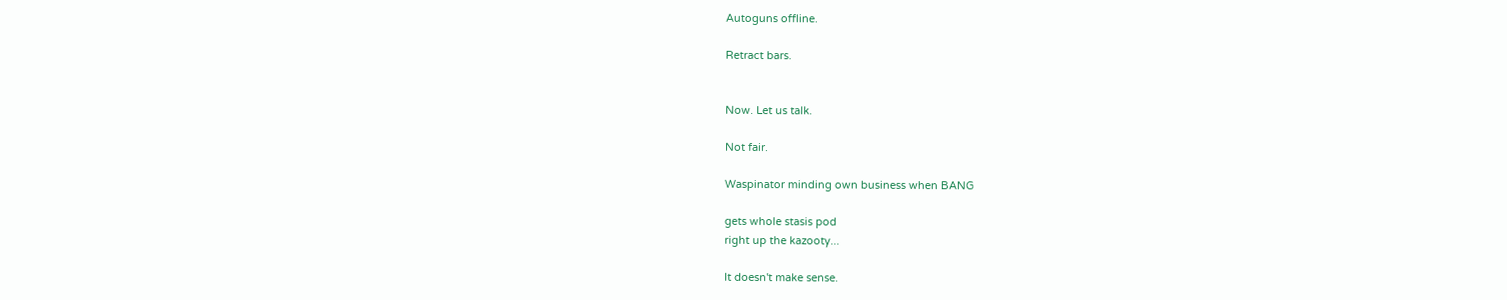Autoguns offline.

Retract bars.


Now. Let us talk.

Not fair.

Waspinator minding own business when BANG

gets whole stasis pod
right up the kazooty...

It doesn't make sense.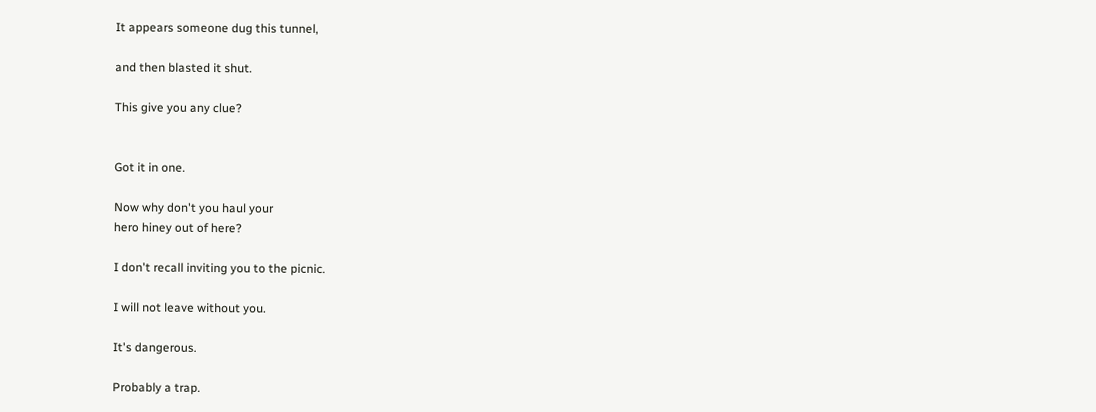It appears someone dug this tunnel,

and then blasted it shut.

This give you any clue?


Got it in one.

Now why don't you haul your
hero hiney out of here?

I don't recall inviting you to the picnic.

I will not leave without you.

It's dangerous.

Probably a trap.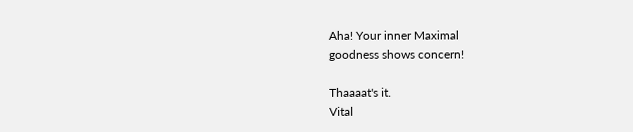Aha! Your inner Maximal
goodness shows concern!

Thaaaat's it.
Vital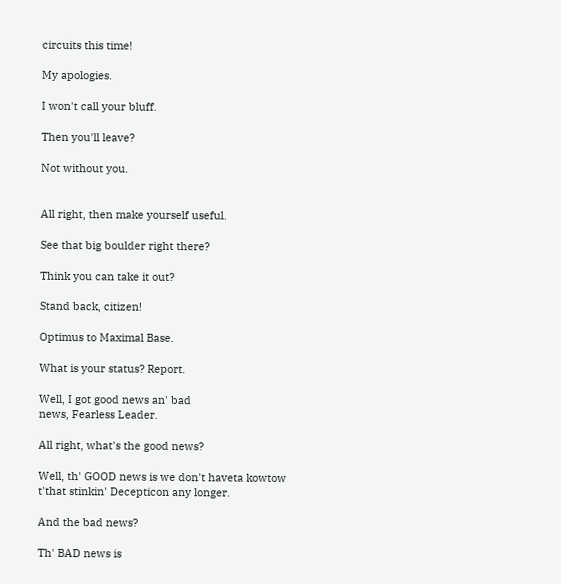circuits this time!

My apologies.

I won't call your bluff.

Then you'll leave?

Not without you.


All right, then make yourself useful.

See that big boulder right there?

Think you can take it out?

Stand back, citizen!

Optimus to Maximal Base.

What is your status? Report.

Well, I got good news an' bad
news, Fearless Leader.

All right, what's the good news?

Well, th' GOOD news is we don't haveta kowtow
t'that stinkin' Decepticon any longer.

And the bad news?

Th' BAD news is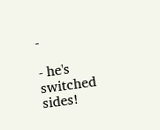-

- he's switched sides!